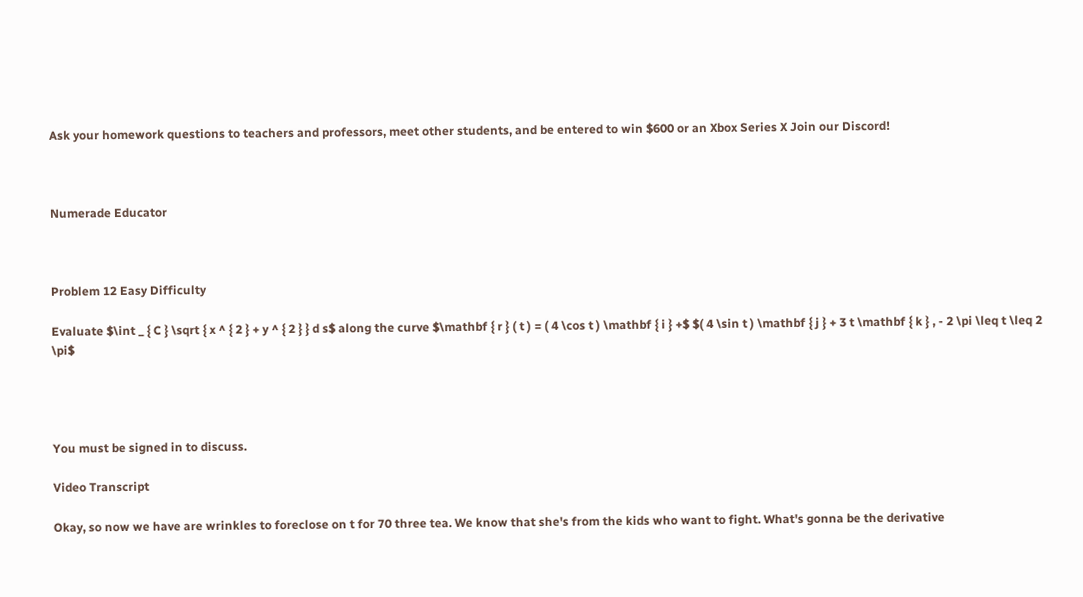Ask your homework questions to teachers and professors, meet other students, and be entered to win $600 or an Xbox Series X Join our Discord!



Numerade Educator



Problem 12 Easy Difficulty

Evaluate $\int _ { C } \sqrt { x ^ { 2 } + y ^ { 2 } } d s$ along the curve $\mathbf { r } ( t ) = ( 4 \cos t ) \mathbf { i } +$ $( 4 \sin t ) \mathbf { j } + 3 t \mathbf { k } , - 2 \pi \leq t \leq 2 \pi$




You must be signed in to discuss.

Video Transcript

Okay, so now we have are wrinkles to foreclose on t for 70 three tea. We know that she's from the kids who want to fight. What's gonna be the derivative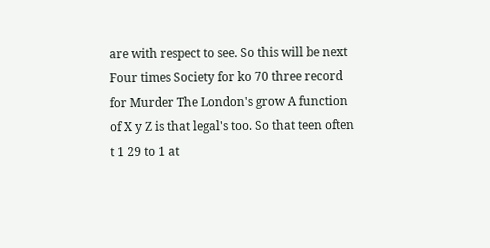are with respect to see. So this will be next Four times Society for ko 70 three record for Murder The London's grow A function of X y Z is that legal's too. So that teen often t 1 29 to 1 at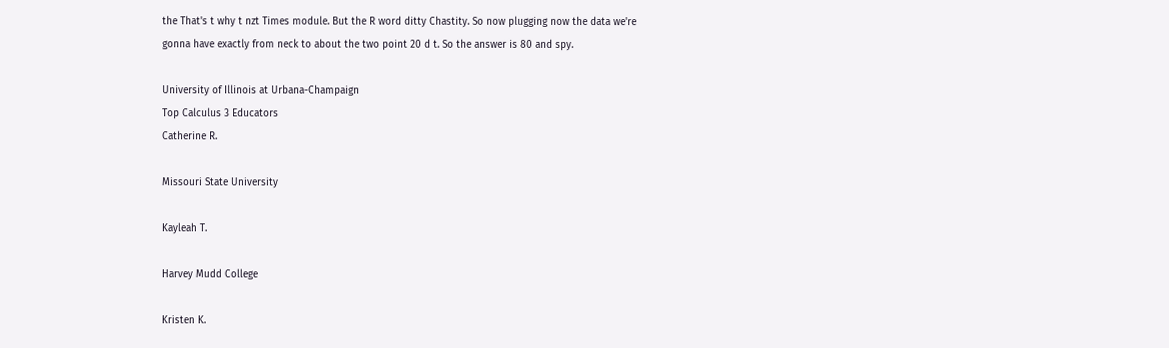the That's t why t nzt Times module. But the R word ditty Chastity. So now plugging now the data we're gonna have exactly from neck to about the two point 20 d t. So the answer is 80 and spy.

University of Illinois at Urbana-Champaign
Top Calculus 3 Educators
Catherine R.

Missouri State University

Kayleah T.

Harvey Mudd College

Kristen K.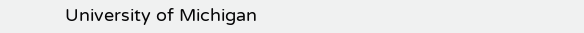University of Michigan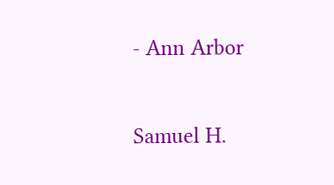- Ann Arbor

Samuel H.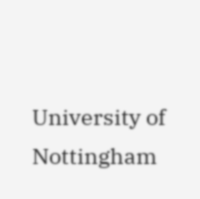University of Nottingham